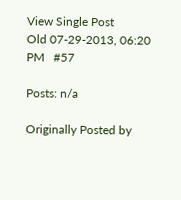View Single Post
Old 07-29-2013, 06:20 PM   #57

Posts: n/a

Originally Posted by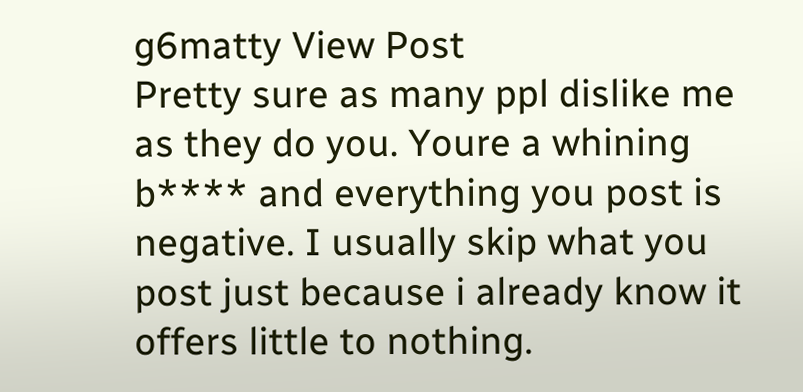g6matty View Post
Pretty sure as many ppl dislike me as they do you. Youre a whining b**** and everything you post is negative. I usually skip what you post just because i already know it offers little to nothing.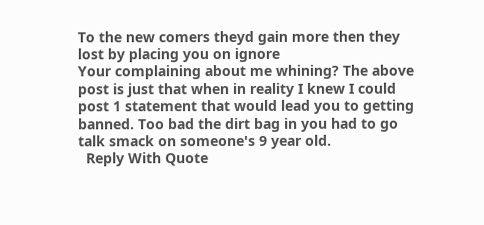To the new comers theyd gain more then they lost by placing you on ignore
Your complaining about me whining? The above post is just that when in reality I knew I could post 1 statement that would lead you to getting banned. Too bad the dirt bag in you had to go talk smack on someone's 9 year old.
  Reply With Quote